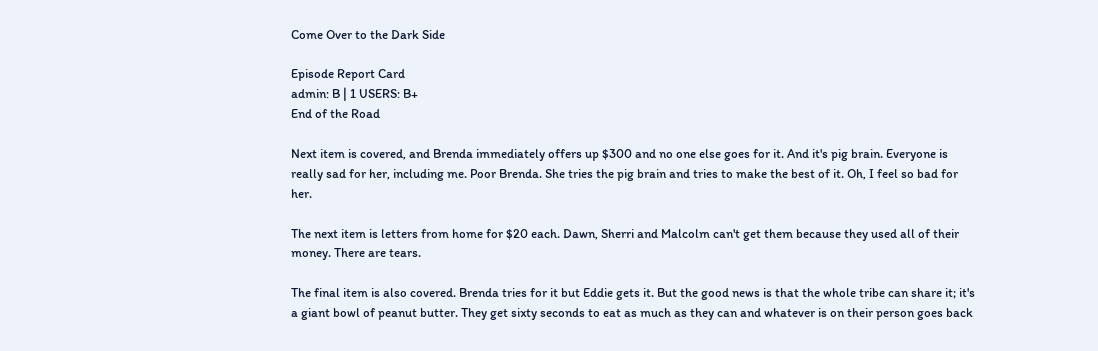Come Over to the Dark Side

Episode Report Card
admin: B | 1 USERS: B+
End of the Road

Next item is covered, and Brenda immediately offers up $300 and no one else goes for it. And it's pig brain. Everyone is really sad for her, including me. Poor Brenda. She tries the pig brain and tries to make the best of it. Oh, I feel so bad for her.

The next item is letters from home for $20 each. Dawn, Sherri and Malcolm can't get them because they used all of their money. There are tears.

The final item is also covered. Brenda tries for it but Eddie gets it. But the good news is that the whole tribe can share it; it's a giant bowl of peanut butter. They get sixty seconds to eat as much as they can and whatever is on their person goes back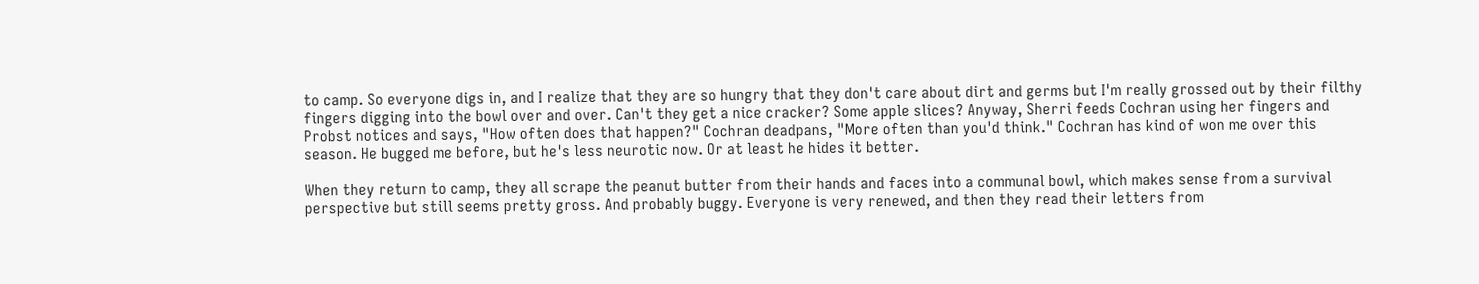to camp. So everyone digs in, and I realize that they are so hungry that they don't care about dirt and germs but I'm really grossed out by their filthy fingers digging into the bowl over and over. Can't they get a nice cracker? Some apple slices? Anyway, Sherri feeds Cochran using her fingers and Probst notices and says, "How often does that happen?" Cochran deadpans, "More often than you'd think." Cochran has kind of won me over this season. He bugged me before, but he's less neurotic now. Or at least he hides it better.

When they return to camp, they all scrape the peanut butter from their hands and faces into a communal bowl, which makes sense from a survival perspective but still seems pretty gross. And probably buggy. Everyone is very renewed, and then they read their letters from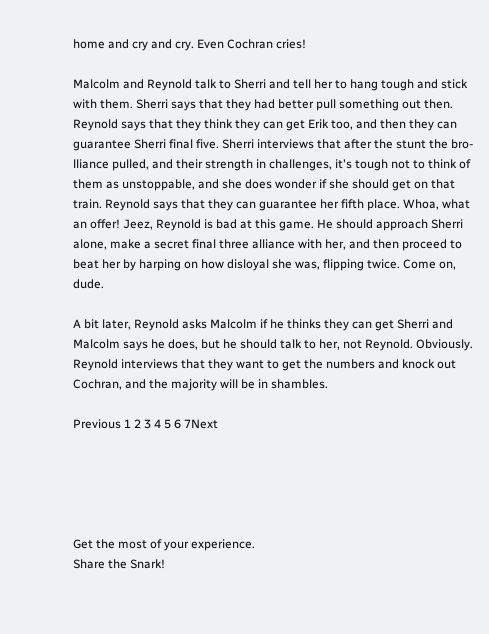home and cry and cry. Even Cochran cries!

Malcolm and Reynold talk to Sherri and tell her to hang tough and stick with them. Sherri says that they had better pull something out then. Reynold says that they think they can get Erik too, and then they can guarantee Sherri final five. Sherri interviews that after the stunt the bro-lliance pulled, and their strength in challenges, it's tough not to think of them as unstoppable, and she does wonder if she should get on that train. Reynold says that they can guarantee her fifth place. Whoa, what an offer! Jeez, Reynold is bad at this game. He should approach Sherri alone, make a secret final three alliance with her, and then proceed to beat her by harping on how disloyal she was, flipping twice. Come on, dude.

A bit later, Reynold asks Malcolm if he thinks they can get Sherri and Malcolm says he does, but he should talk to her, not Reynold. Obviously. Reynold interviews that they want to get the numbers and knock out Cochran, and the majority will be in shambles.

Previous 1 2 3 4 5 6 7Next





Get the most of your experience.
Share the Snark!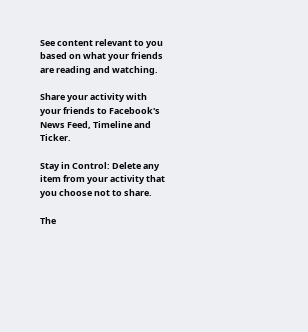See content relevant to you based on what your friends are reading and watching.

Share your activity with your friends to Facebook's News Feed, Timeline and Ticker.

Stay in Control: Delete any item from your activity that you choose not to share.

The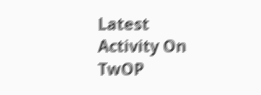Latest Activity On TwOP